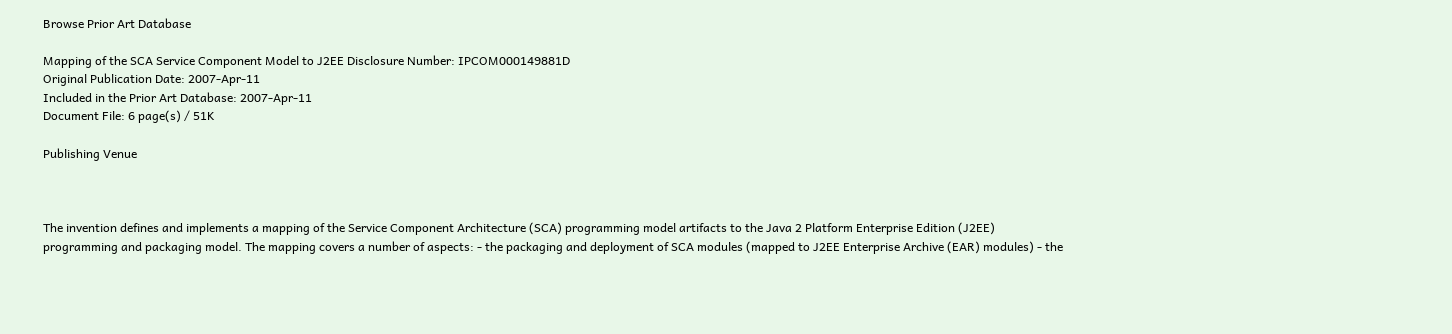Browse Prior Art Database

Mapping of the SCA Service Component Model to J2EE Disclosure Number: IPCOM000149881D
Original Publication Date: 2007-Apr-11
Included in the Prior Art Database: 2007-Apr-11
Document File: 6 page(s) / 51K

Publishing Venue



The invention defines and implements a mapping of the Service Component Architecture (SCA) programming model artifacts to the Java 2 Platform Enterprise Edition (J2EE) programming and packaging model. The mapping covers a number of aspects: - the packaging and deployment of SCA modules (mapped to J2EE Enterprise Archive (EAR) modules) - the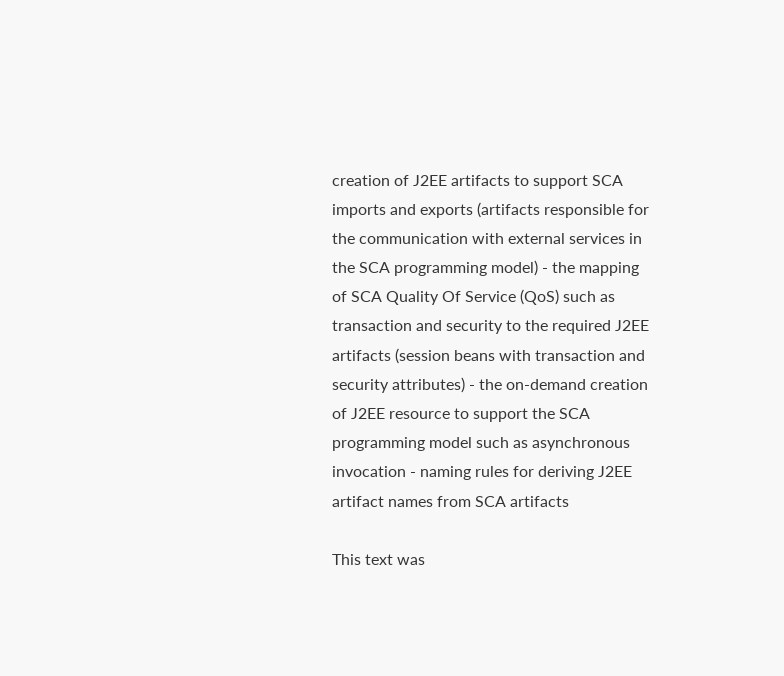creation of J2EE artifacts to support SCA imports and exports (artifacts responsible for the communication with external services in the SCA programming model) - the mapping of SCA Quality Of Service (QoS) such as transaction and security to the required J2EE artifacts (session beans with transaction and security attributes) - the on-demand creation of J2EE resource to support the SCA programming model such as asynchronous invocation - naming rules for deriving J2EE artifact names from SCA artifacts

This text was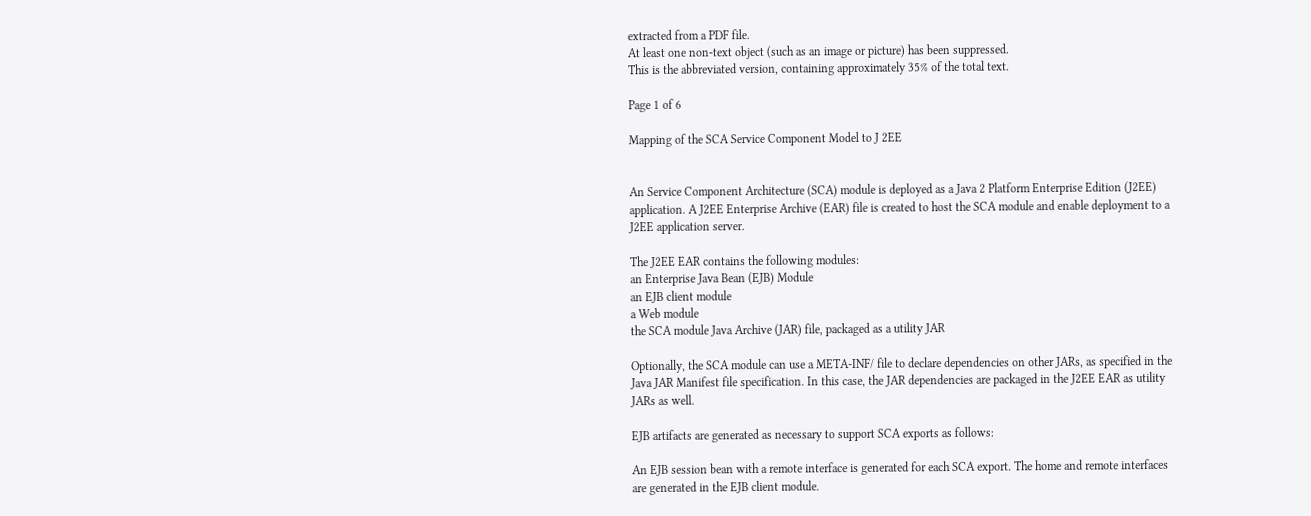extracted from a PDF file.
At least one non-text object (such as an image or picture) has been suppressed.
This is the abbreviated version, containing approximately 35% of the total text.

Page 1 of 6

Mapping of the SCA Service Component Model to J 2EE


An Service Component Architecture (SCA) module is deployed as a Java 2 Platform Enterprise Edition (J2EE) application. A J2EE Enterprise Archive (EAR) file is created to host the SCA module and enable deployment to a J2EE application server.

The J2EE EAR contains the following modules:
an Enterprise Java Bean (EJB) Module
an EJB client module
a Web module
the SCA module Java Archive (JAR) file, packaged as a utility JAR

Optionally, the SCA module can use a META-INF/ file to declare dependencies on other JARs, as specified in the Java JAR Manifest file specification. In this case, the JAR dependencies are packaged in the J2EE EAR as utility JARs as well.

EJB artifacts are generated as necessary to support SCA exports as follows:

An EJB session bean with a remote interface is generated for each SCA export. The home and remote interfaces are generated in the EJB client module.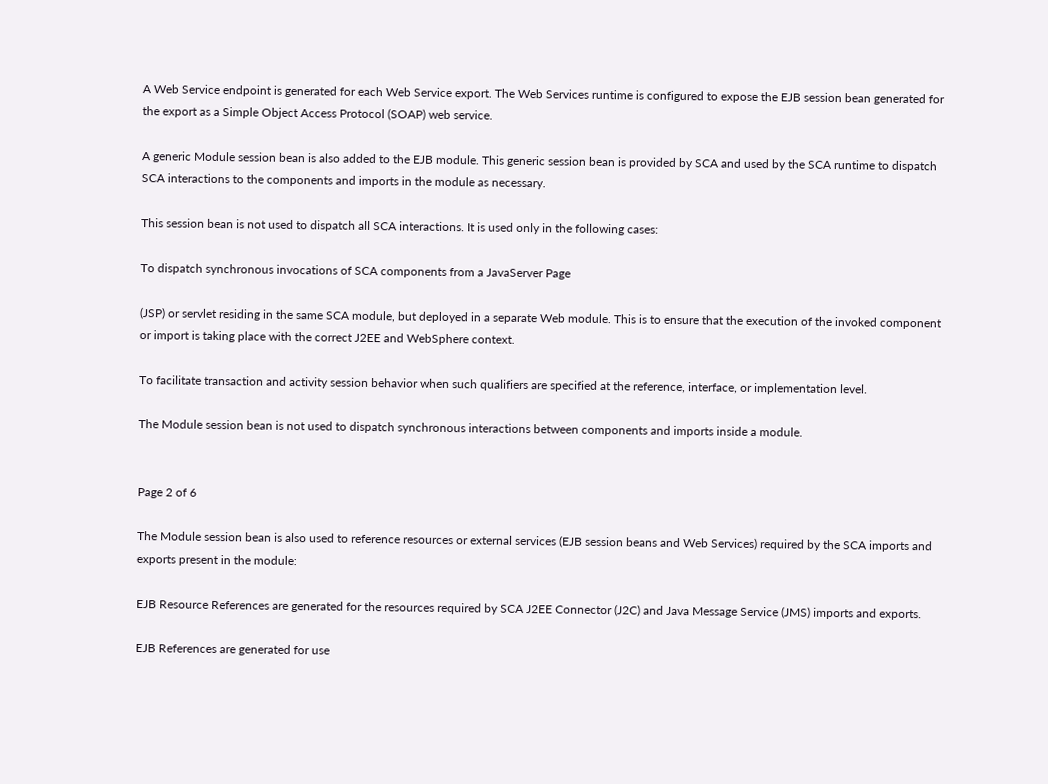A Web Service endpoint is generated for each Web Service export. The Web Services runtime is configured to expose the EJB session bean generated for the export as a Simple Object Access Protocol (SOAP) web service.

A generic Module session bean is also added to the EJB module. This generic session bean is provided by SCA and used by the SCA runtime to dispatch SCA interactions to the components and imports in the module as necessary.

This session bean is not used to dispatch all SCA interactions. It is used only in the following cases:

To dispatch synchronous invocations of SCA components from a JavaServer Page

(JSP) or servlet residing in the same SCA module, but deployed in a separate Web module. This is to ensure that the execution of the invoked component or import is taking place with the correct J2EE and WebSphere context.

To facilitate transaction and activity session behavior when such qualifiers are specified at the reference, interface, or implementation level.

The Module session bean is not used to dispatch synchronous interactions between components and imports inside a module.


Page 2 of 6

The Module session bean is also used to reference resources or external services (EJB session beans and Web Services) required by the SCA imports and exports present in the module:

EJB Resource References are generated for the resources required by SCA J2EE Connector (J2C) and Java Message Service (JMS) imports and exports.

EJB References are generated for use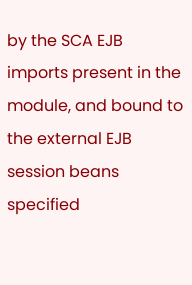by the SCA EJB imports present in the module, and bound to the external EJB session beans specified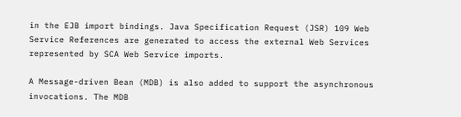in the EJB import bindings. Java Specification Request (JSR) 109 Web Service References are generated to access the external Web Services represented by SCA Web Service imports.

A Message-driven Bean (MDB) is also added to support the asynchronous invocations. The MDB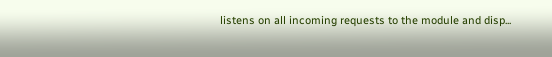listens on all incoming requests to the module and disp...